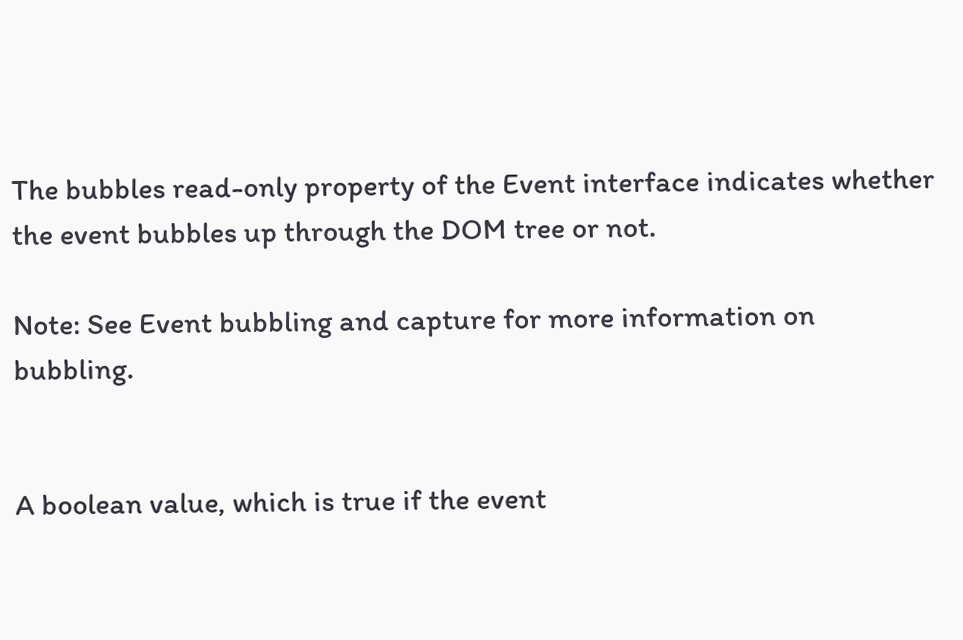The bubbles read-only property of the Event interface indicates whether the event bubbles up through the DOM tree or not.

Note: See Event bubbling and capture for more information on bubbling.


A boolean value, which is true if the event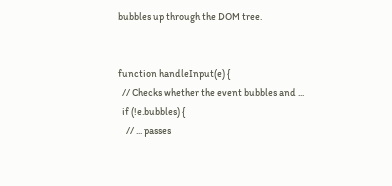bubbles up through the DOM tree.


function handleInput(e) {
  // Checks whether the event bubbles and ...
  if (!e.bubbles) {
    // ... passes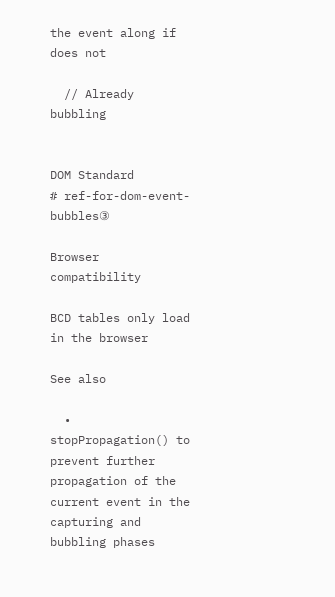the event along if does not

  // Already bubbling


DOM Standard
# ref-for-dom-event-bubbles③

Browser compatibility

BCD tables only load in the browser

See also

  • stopPropagation() to prevent further propagation of the current event in the capturing and bubbling phases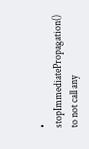• stopImmediatePropagation() to not call any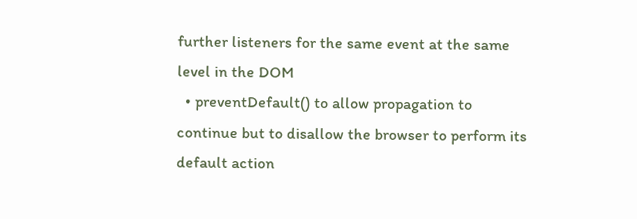further listeners for the same event at the same level in the DOM
  • preventDefault() to allow propagation to continue but to disallow the browser to perform its default action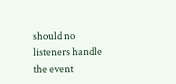should no listeners handle the event